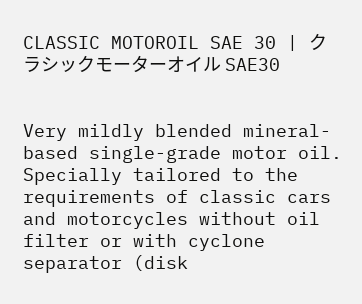CLASSIC MOTOROIL SAE 30 | クラシックモーターオイル SAE30


Very mildly blended mineral-based single-grade motor oil. Specially tailored to the requirements of classic cars and motorcycles without oil filter or with cyclone separator (disk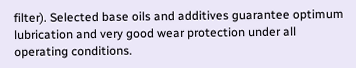filter). Selected base oils and additives guarantee optimum lubrication and very good wear protection under all operating conditions.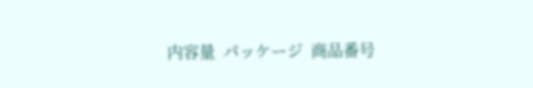内容量  パッケージ  商品番号